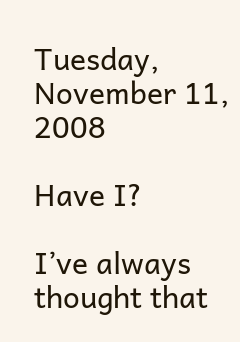Tuesday, November 11, 2008

Have I?

I’ve always thought that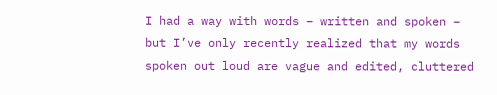I had a way with words – written and spoken – but I’ve only recently realized that my words spoken out loud are vague and edited, cluttered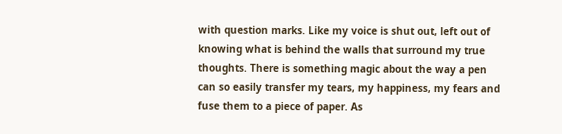with question marks. Like my voice is shut out, left out of knowing what is behind the walls that surround my true thoughts. There is something magic about the way a pen can so easily transfer my tears, my happiness, my fears and fuse them to a piece of paper. As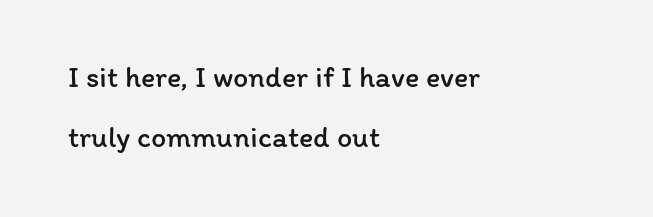I sit here, I wonder if I have ever truly communicated out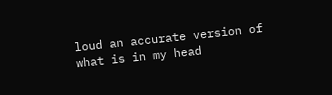loud an accurate version of what is in my head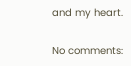and my heart.

No comments: